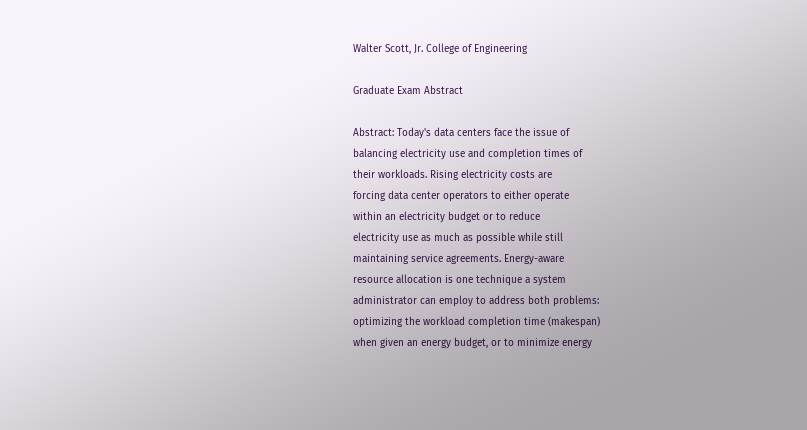Walter Scott, Jr. College of Engineering

Graduate Exam Abstract

Abstract: Today's data centers face the issue of
balancing electricity use and completion times of
their workloads. Rising electricity costs are
forcing data center operators to either operate
within an electricity budget or to reduce
electricity use as much as possible while still
maintaining service agreements. Energy-aware
resource allocation is one technique a system
administrator can employ to address both problems:
optimizing the workload completion time (makespan)
when given an energy budget, or to minimize energy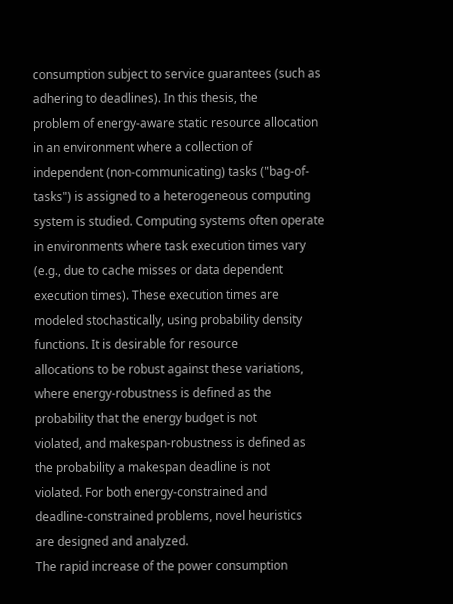consumption subject to service guarantees (such as
adhering to deadlines). In this thesis, the
problem of energy-aware static resource allocation
in an environment where a collection of
independent (non-communicating) tasks ("bag-of-
tasks") is assigned to a heterogeneous computing
system is studied. Computing systems often operate
in environments where task execution times vary
(e.g., due to cache misses or data dependent
execution times). These execution times are
modeled stochastically, using probability density
functions. It is desirable for resource
allocations to be robust against these variations,
where energy-robustness is defined as the
probability that the energy budget is not
violated, and makespan-robustness is defined as
the probability a makespan deadline is not
violated. For both energy-constrained and
deadline-constrained problems, novel heuristics
are designed and analyzed.
The rapid increase of the power consumption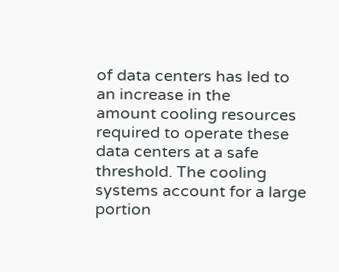of data centers has led to an increase in the
amount cooling resources required to operate these
data centers at a safe threshold. The cooling
systems account for a large portion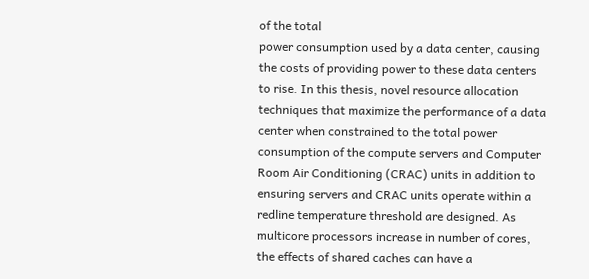of the total
power consumption used by a data center, causing
the costs of providing power to these data centers
to rise. In this thesis, novel resource allocation
techniques that maximize the performance of a data
center when constrained to the total power
consumption of the compute servers and Computer
Room Air Conditioning (CRAC) units in addition to
ensuring servers and CRAC units operate within a
redline temperature threshold are designed. As
multicore processors increase in number of cores,
the effects of shared caches can have a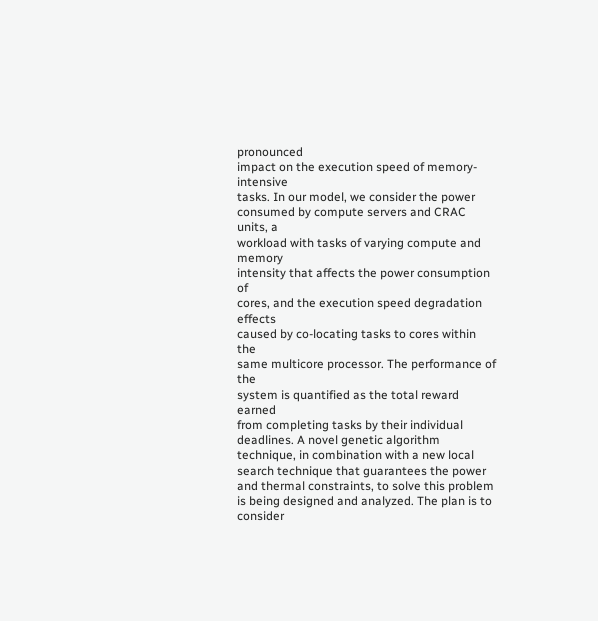pronounced
impact on the execution speed of memory-intensive
tasks. In our model, we consider the power
consumed by compute servers and CRAC units, a
workload with tasks of varying compute and memory
intensity that affects the power consumption of
cores, and the execution speed degradation effects
caused by co-locating tasks to cores within the
same multicore processor. The performance of the
system is quantified as the total reward earned
from completing tasks by their individual
deadlines. A novel genetic algorithm technique, in combination with a new local search technique that guarantees the power and thermal constraints, to solve this problem is being designed and analyzed. The plan is to consider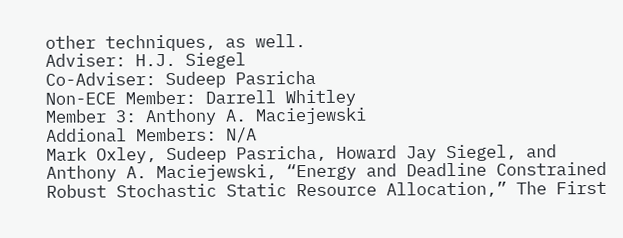other techniques, as well.
Adviser: H.J. Siegel
Co-Adviser: Sudeep Pasricha
Non-ECE Member: Darrell Whitley
Member 3: Anthony A. Maciejewski
Addional Members: N/A
Mark Oxley, Sudeep Pasricha, Howard Jay Siegel, and Anthony A. Maciejewski, “Energy and Deadline Constrained Robust Stochastic Static Resource Allocation,” The First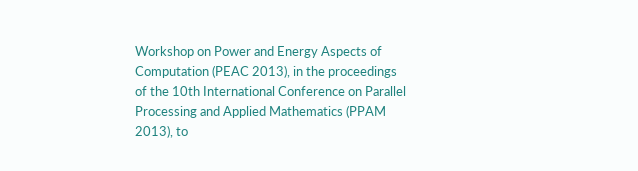Workshop on Power and Energy Aspects of Computation (PEAC 2013), in the proceedings of the 10th International Conference on Parallel Processing and Applied Mathematics (PPAM 2013), to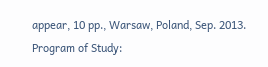appear, 10 pp., Warsaw, Poland, Sep. 2013.
Program of Study: